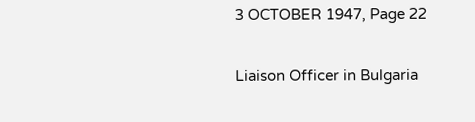3 OCTOBER 1947, Page 22

Liaison Officer in Bulgaria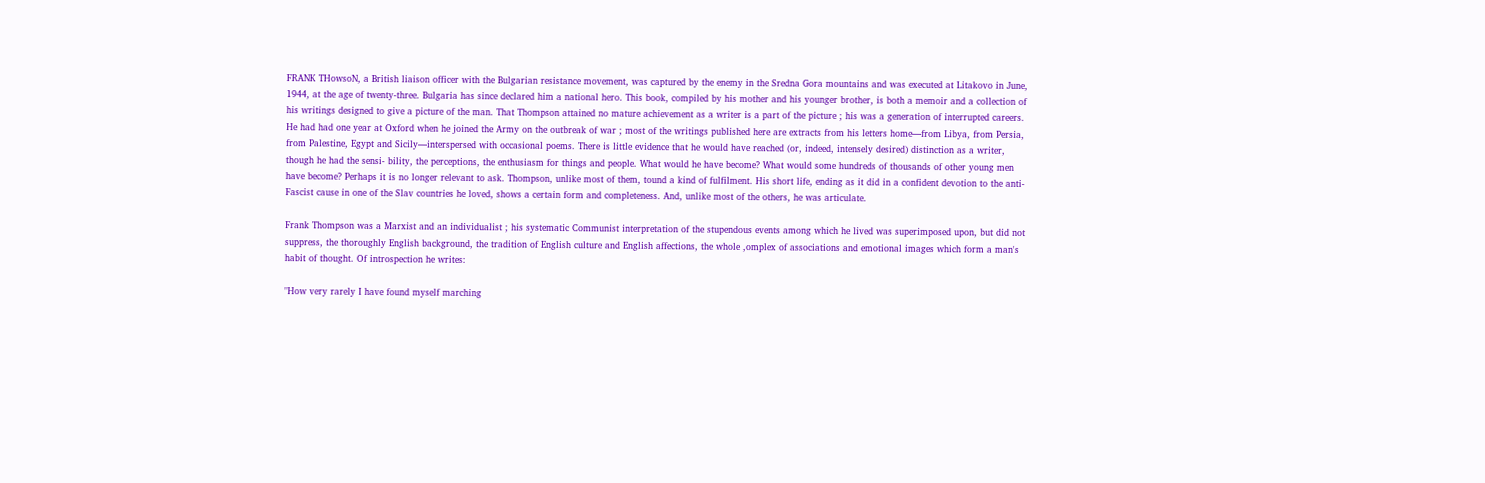FRANK THowsoN, a British liaison officer with the Bulgarian resistance movement, was captured by the enemy in the Sredna Gora mountains and was executed at Litakovo in June, 1944, at the age of twenty-three. Bulgaria has since declared him a national hero. This book, compiled by his mother and his younger brother, is both a memoir and a collection of his writings designed to give a picture of the man. That Thompson attained no mature achievement as a writer is a part of the picture ; his was a generation of interrupted careers. He had had one year at Oxford when he joined the Army on the outbreak of war ; most of the writings published here are extracts from his letters home—from Libya, from Persia, from Palestine, Egypt and Sicily—interspersed with occasional poems. There is little evidence that he would have reached (or, indeed, intensely desired) distinction as a writer, though he had the sensi- bility, the perceptions, the enthusiasm for things and people. What would he have become? What would some hundreds of thousands of other young men have become? Perhaps it is no longer relevant to ask. Thompson, unlike most of them, tound a kind of fulfilment. His short life, ending as it did in a confident devotion to the anti- Fascist cause in one of the Slav countries he loved, shows a certain form and completeness. And, unlike most of the others, he was articulate.

Frank Thompson was a Marxist and an individualist ; his systematic Communist interpretation of the stupendous events among which he lived was superimposed upon, but did not suppress, the thoroughly English background, the tradition of English culture and English affections, the whole ,omplex of associations and emotional images which form a man's habit of thought. Of introspection he writes:

"How very rarely I have found myself marching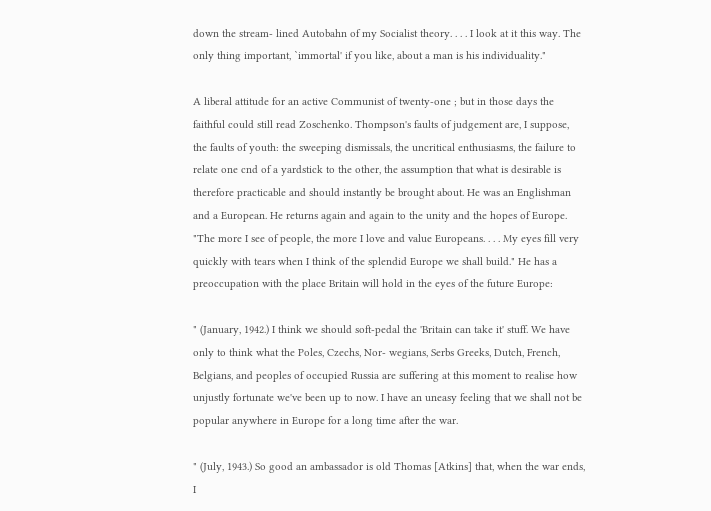down the stream- lined Autobahn of my Socialist theory. . . . I look at it this way. The only thing important, `immortal' if you like, about a man is his individuality."

A liberal attitude for an active Communist of twenty-one ; but in those days the faithful could still read Zoschenko. Thompson's faults of judgement are, I suppose, the faults of youth: the sweeping dismissals, the uncritical enthusiasms, the failure to relate one cnd of a yardstick to the other, the assumption that what is desirable is therefore practicable and should instantly be brought about. He was an Englishman and a European. He returns again and again to the unity and the hopes of Europe. "The more I see of people, the more I love and value Europeans. . . . My eyes fill very quickly with tears when I think of the splendid Europe we shall build." He has a preoccupation with the place Britain will hold in the eyes of the future Europe:

" (January, 1942.) I think we should soft-pedal the 'Britain can take it' stuff. We have only to think what the Poles, Czechs, Nor- wegians, Serbs Greeks, Dutch, French, Belgians, and peoples of occupied Russia are suffering at this moment to realise how unjustly fortunate we've been up to now. I have an uneasy feeling that we shall not be popular anywhere in Europe for a long time after the war.

" (July, 1943.) So good an ambassador is old Thomas [Atkins] that, when the war ends, I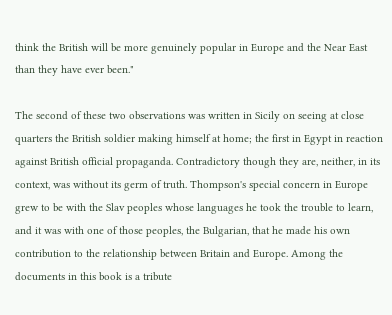think the British will be more genuinely popular in Europe and the Near East than they have ever been."

The second of these two observations was written in Sicily on seeing at close quarters the British soldier making himself at home; the first in Egypt in reaction against British official propaganda. Contradictory though they are, neither, in its context, was without its germ of truth. Thompson's special concern in Europe grew to be with the Slav peoples whose languages he took the trouble to learn, and it was with one of those peoples, the Bulgarian, that he made his own contribution to the relationship between Britain and Europe. Among the documents in this book is a tribute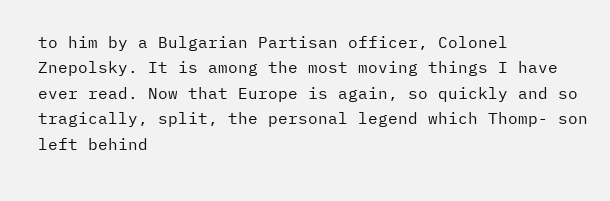to him by a Bulgarian Partisan officer, Colonel Znepolsky. It is among the most moving things I have ever read. Now that Europe is again, so quickly and so tragically, split, the personal legend which Thomp- son left behind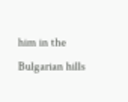him in the Bulgarian hills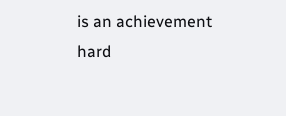is an achievement hard